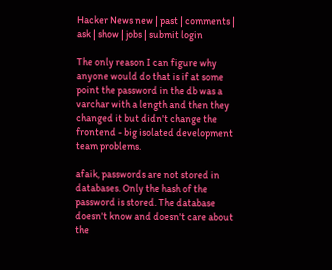Hacker News new | past | comments | ask | show | jobs | submit login

The only reason I can figure why anyone would do that is if at some point the password in the db was a varchar with a length and then they changed it but didn't change the frontend - big isolated development team problems.

afaik, passwords are not stored in databases. Only the hash of the password is stored. The database doesn't know and doesn't care about the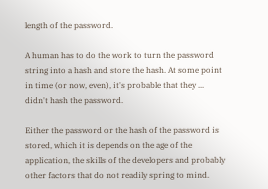length of the password.

A human has to do the work to turn the password string into a hash and store the hash. At some point in time (or now, even), it's probable that they ... didn't hash the password.

Either the password or the hash of the password is stored, which it is depends on the age of the application, the skills of the developers and probably other factors that do not readily spring to mind.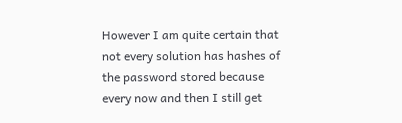However I am quite certain that not every solution has hashes of the password stored because every now and then I still get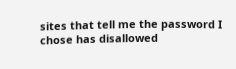sites that tell me the password I chose has disallowed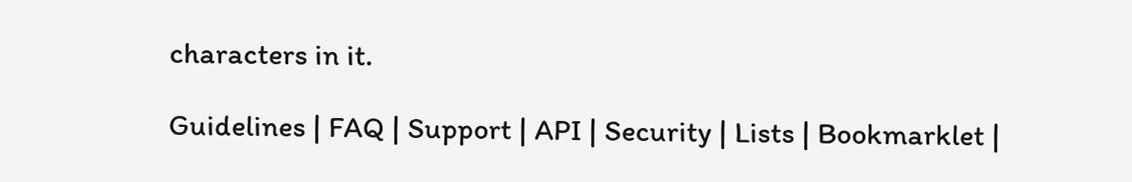characters in it.

Guidelines | FAQ | Support | API | Security | Lists | Bookmarklet |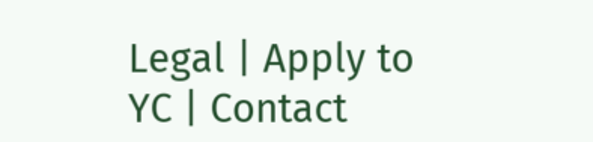Legal | Apply to YC | Contact